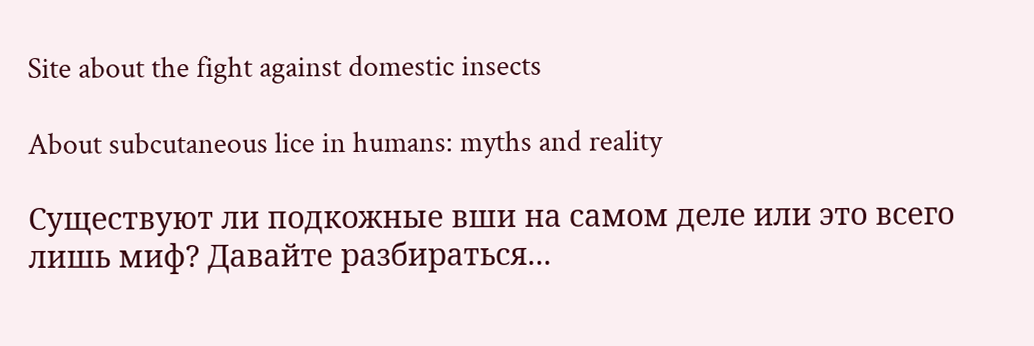Site about the fight against domestic insects

About subcutaneous lice in humans: myths and reality

Существуют ли подкожные вши на самом деле или это всего лишь миф? Давайте разбираться...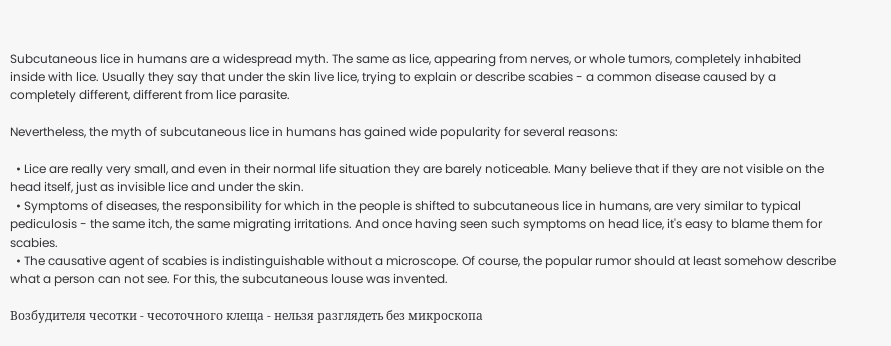Subcutaneous lice in humans are a widespread myth. The same as lice, appearing from nerves, or whole tumors, completely inhabited inside with lice. Usually they say that under the skin live lice, trying to explain or describe scabies - a common disease caused by a completely different, different from lice parasite.

Nevertheless, the myth of subcutaneous lice in humans has gained wide popularity for several reasons:

  • Lice are really very small, and even in their normal life situation they are barely noticeable. Many believe that if they are not visible on the head itself, just as invisible lice and under the skin.
  • Symptoms of diseases, the responsibility for which in the people is shifted to subcutaneous lice in humans, are very similar to typical pediculosis - the same itch, the same migrating irritations. And once having seen such symptoms on head lice, it's easy to blame them for scabies.
  • The causative agent of scabies is indistinguishable without a microscope. Of course, the popular rumor should at least somehow describe what a person can not see. For this, the subcutaneous louse was invented.

Возбудителя чесотки - чесоточного клеща - нельзя разглядеть без микроскопа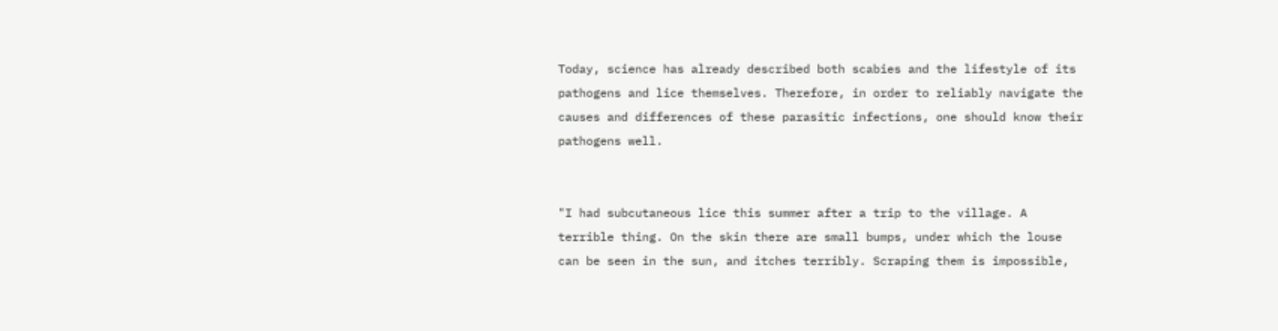Today, science has already described both scabies and the lifestyle of its pathogens and lice themselves. Therefore, in order to reliably navigate the causes and differences of these parasitic infections, one should know their pathogens well.


"I had subcutaneous lice this summer after a trip to the village. A terrible thing. On the skin there are small bumps, under which the louse can be seen in the sun, and itches terribly. Scraping them is impossible,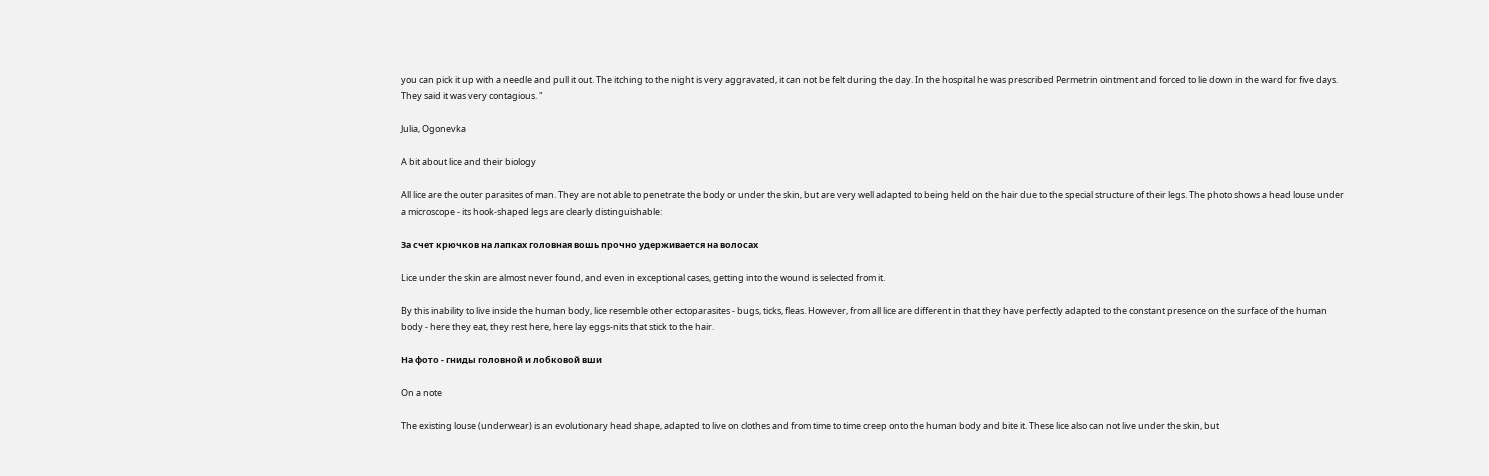you can pick it up with a needle and pull it out. The itching to the night is very aggravated, it can not be felt during the day. In the hospital he was prescribed Permetrin ointment and forced to lie down in the ward for five days. They said it was very contagious. "

Julia, Ogonevka

A bit about lice and their biology

All lice are the outer parasites of man. They are not able to penetrate the body or under the skin, but are very well adapted to being held on the hair due to the special structure of their legs. The photo shows a head louse under a microscope - its hook-shaped legs are clearly distinguishable:

За счет крючков на лапках головная вошь прочно удерживается на волосах

Lice under the skin are almost never found, and even in exceptional cases, getting into the wound is selected from it.

By this inability to live inside the human body, lice resemble other ectoparasites - bugs, ticks, fleas. However, from all lice are different in that they have perfectly adapted to the constant presence on the surface of the human body - here they eat, they rest here, here lay eggs-nits that stick to the hair.

На фото - гниды головной и лобковой вши

On a note

The existing louse (underwear) is an evolutionary head shape, adapted to live on clothes and from time to time creep onto the human body and bite it. These lice also can not live under the skin, but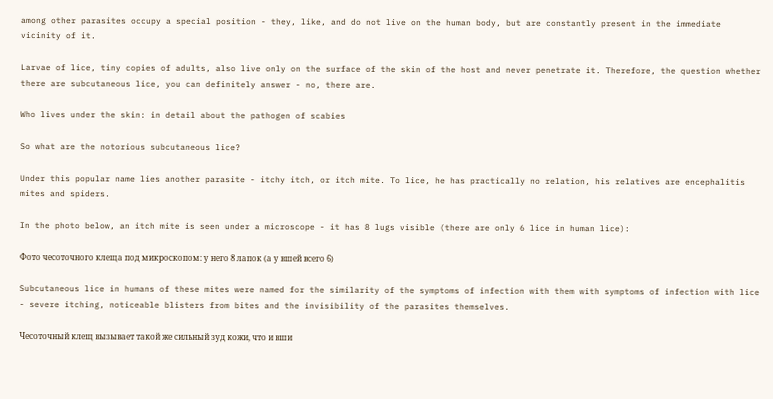among other parasites occupy a special position - they, like, and do not live on the human body, but are constantly present in the immediate vicinity of it.

Larvae of lice, tiny copies of adults, also live only on the surface of the skin of the host and never penetrate it. Therefore, the question whether there are subcutaneous lice, you can definitely answer - no, there are.

Who lives under the skin: in detail about the pathogen of scabies

So what are the notorious subcutaneous lice?

Under this popular name lies another parasite - itchy itch, or itch mite. To lice, he has practically no relation, his relatives are encephalitis mites and spiders.

In the photo below, an itch mite is seen under a microscope - it has 8 lugs visible (there are only 6 lice in human lice):

Фото чесоточного клеща под микроскопом: у него 8 лапок (а у вшей всего 6)

Subcutaneous lice in humans of these mites were named for the similarity of the symptoms of infection with them with symptoms of infection with lice - severe itching, noticeable blisters from bites and the invisibility of the parasites themselves.

Чесоточный клещ вызывает такой же сильный зуд кожи, что и вши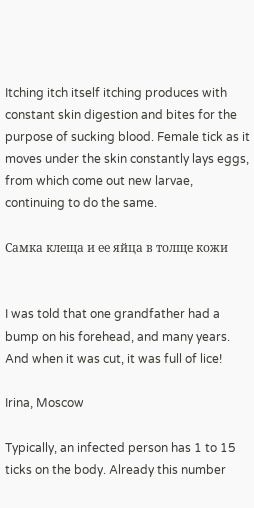Itching itch itself itching produces with constant skin digestion and bites for the purpose of sucking blood. Female tick as it moves under the skin constantly lays eggs, from which come out new larvae, continuing to do the same.

Самка клеща и ее яйца в толще кожи


I was told that one grandfather had a bump on his forehead, and many years. And when it was cut, it was full of lice!

Irina, Moscow

Typically, an infected person has 1 to 15 ticks on the body. Already this number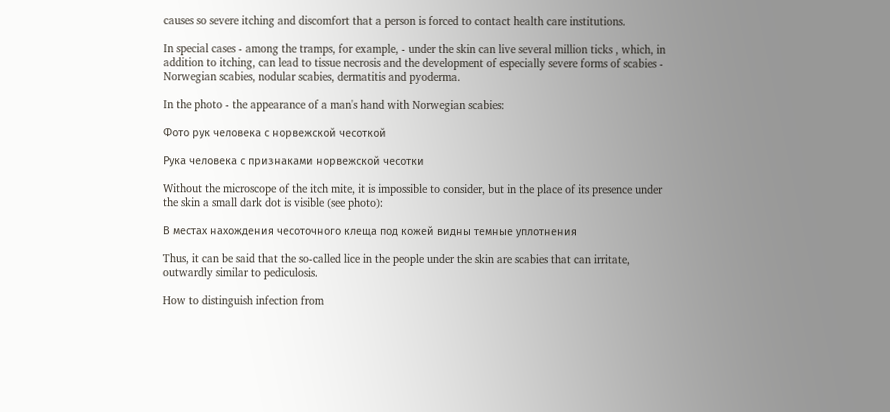causes so severe itching and discomfort that a person is forced to contact health care institutions.

In special cases - among the tramps, for example, - under the skin can live several million ticks , which, in addition to itching, can lead to tissue necrosis and the development of especially severe forms of scabies - Norwegian scabies, nodular scabies, dermatitis and pyoderma.

In the photo - the appearance of a man's hand with Norwegian scabies:

Фото рук человека с норвежской чесоткой

Рука человека с признаками норвежской чесотки

Without the microscope of the itch mite, it is impossible to consider, but in the place of its presence under the skin a small dark dot is visible (see photo):

В местах нахождения чесоточного клеща под кожей видны темные уплотнения

Thus, it can be said that the so-called lice in the people under the skin are scabies that can irritate, outwardly similar to pediculosis.

How to distinguish infection from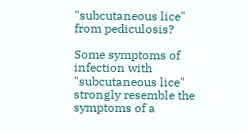"subcutaneous lice" from pediculosis?

Some symptoms of infection with "subcutaneous lice" strongly resemble the symptoms of a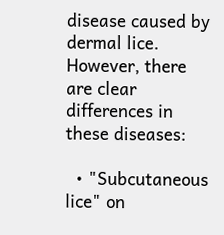disease caused by dermal lice. However, there are clear differences in these diseases:

  • "Subcutaneous lice" on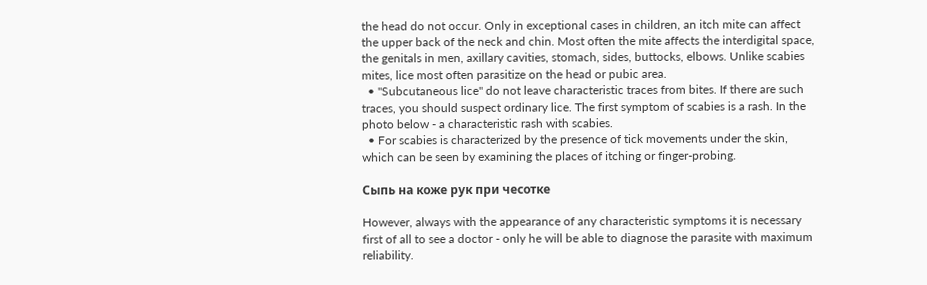the head do not occur. Only in exceptional cases in children, an itch mite can affect the upper back of the neck and chin. Most often the mite affects the interdigital space, the genitals in men, axillary cavities, stomach, sides, buttocks, elbows. Unlike scabies mites, lice most often parasitize on the head or pubic area.
  • "Subcutaneous lice" do not leave characteristic traces from bites. If there are such traces, you should suspect ordinary lice. The first symptom of scabies is a rash. In the photo below - a characteristic rash with scabies.
  • For scabies is characterized by the presence of tick movements under the skin, which can be seen by examining the places of itching or finger-probing.

Сыпь на коже рук при чесотке

However, always with the appearance of any characteristic symptoms it is necessary first of all to see a doctor - only he will be able to diagnose the parasite with maximum reliability.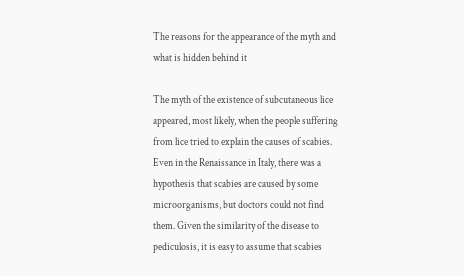The reasons for the appearance of the myth and what is hidden behind it

The myth of the existence of subcutaneous lice appeared, most likely, when the people suffering from lice tried to explain the causes of scabies. Even in the Renaissance in Italy, there was a hypothesis that scabies are caused by some microorganisms, but doctors could not find them. Given the similarity of the disease to pediculosis, it is easy to assume that scabies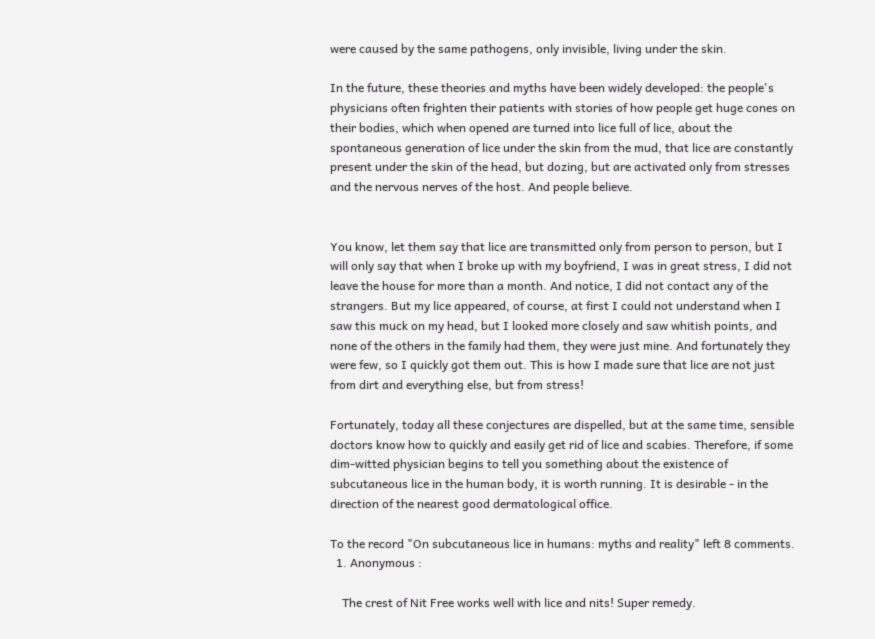were caused by the same pathogens, only invisible, living under the skin.

In the future, these theories and myths have been widely developed: the people's physicians often frighten their patients with stories of how people get huge cones on their bodies, which when opened are turned into lice full of lice, about the spontaneous generation of lice under the skin from the mud, that lice are constantly present under the skin of the head, but dozing, but are activated only from stresses and the nervous nerves of the host. And people believe.


You know, let them say that lice are transmitted only from person to person, but I will only say that when I broke up with my boyfriend, I was in great stress, I did not leave the house for more than a month. And notice, I did not contact any of the strangers. But my lice appeared, of course, at first I could not understand when I saw this muck on my head, but I looked more closely and saw whitish points, and none of the others in the family had them, they were just mine. And fortunately they were few, so I quickly got them out. This is how I made sure that lice are not just from dirt and everything else, but from stress!

Fortunately, today all these conjectures are dispelled, but at the same time, sensible doctors know how to quickly and easily get rid of lice and scabies. Therefore, if some dim-witted physician begins to tell you something about the existence of subcutaneous lice in the human body, it is worth running. It is desirable - in the direction of the nearest good dermatological office.

To the record "On subcutaneous lice in humans: myths and reality" left 8 comments.
  1. Anonymous :

    The crest of Nit Free works well with lice and nits! Super remedy.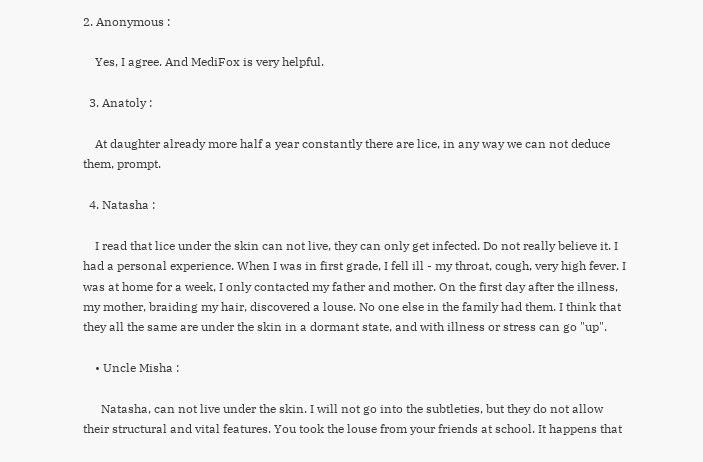2. Anonymous :

    Yes, I agree. And MediFox is very helpful.

  3. Anatoly :

    At daughter already more half a year constantly there are lice, in any way we can not deduce them, prompt.

  4. Natasha :

    I read that lice under the skin can not live, they can only get infected. Do not really believe it. I had a personal experience. When I was in first grade, I fell ill - my throat, cough, very high fever. I was at home for a week, I only contacted my father and mother. On the first day after the illness, my mother, braiding my hair, discovered a louse. No one else in the family had them. I think that they all the same are under the skin in a dormant state, and with illness or stress can go "up".

    • Uncle Misha :

      Natasha, can not live under the skin. I will not go into the subtleties, but they do not allow their structural and vital features. You took the louse from your friends at school. It happens that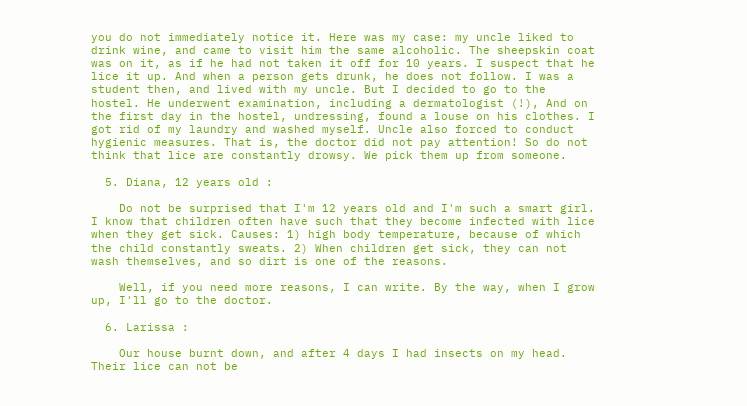you do not immediately notice it. Here was my case: my uncle liked to drink wine, and came to visit him the same alcoholic. The sheepskin coat was on it, as if he had not taken it off for 10 years. I suspect that he lice it up. And when a person gets drunk, he does not follow. I was a student then, and lived with my uncle. But I decided to go to the hostel. He underwent examination, including a dermatologist (!), And on the first day in the hostel, undressing, found a louse on his clothes. I got rid of my laundry and washed myself. Uncle also forced to conduct hygienic measures. That is, the doctor did not pay attention! So do not think that lice are constantly drowsy. We pick them up from someone.

  5. Diana, 12 years old :

    Do not be surprised that I'm 12 years old and I'm such a smart girl. I know that children often have such that they become infected with lice when they get sick. Causes: 1) high body temperature, because of which the child constantly sweats. 2) When children get sick, they can not wash themselves, and so dirt is one of the reasons.

    Well, if you need more reasons, I can write. By the way, when I grow up, I'll go to the doctor.

  6. Larissa :

    Our house burnt down, and after 4 days I had insects on my head. Their lice can not be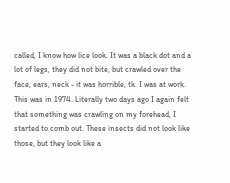called, I know how lice look. It was a black dot and a lot of legs, they did not bite, but crawled over the face, ears, neck - it was horrible, tk. I was at work. This was in 1974. Literally two days ago I again felt that something was crawling on my forehead, I started to comb out. These insects did not look like those, but they look like a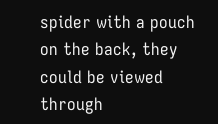spider with a pouch on the back, they could be viewed through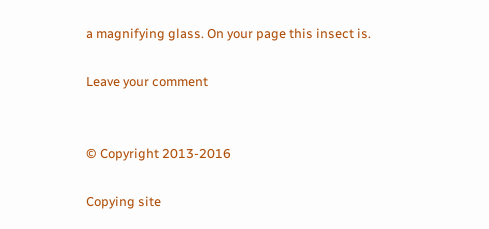a magnifying glass. On your page this insect is.

Leave your comment


© Copyright 2013-2016

Copying site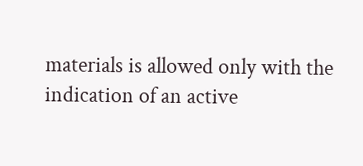materials is allowed only with the indication of an active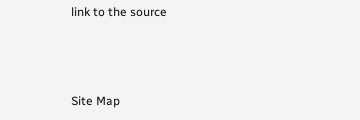link to the source



Site Map